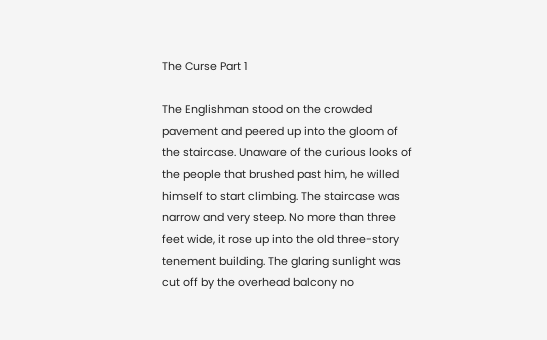The Curse Part 1

The Englishman stood on the crowded pavement and peered up into the gloom of the staircase. Unaware of the curious looks of the people that brushed past him, he willed himself to start climbing. The staircase was narrow and very steep. No more than three feet wide, it rose up into the old three-story tenement building. The glaring sunlight was cut off by the overhead balcony no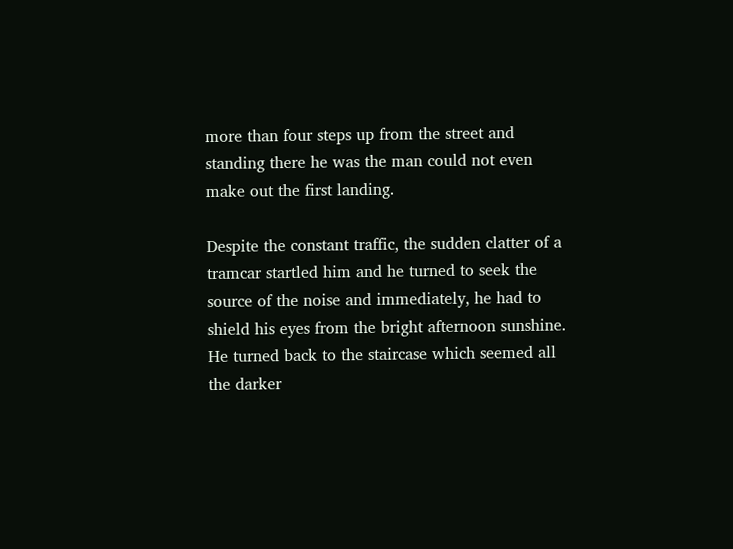more than four steps up from the street and standing there he was the man could not even make out the first landing.

Despite the constant traffic, the sudden clatter of a tramcar startled him and he turned to seek the source of the noise and immediately, he had to shield his eyes from the bright afternoon sunshine. He turned back to the staircase which seemed all the darker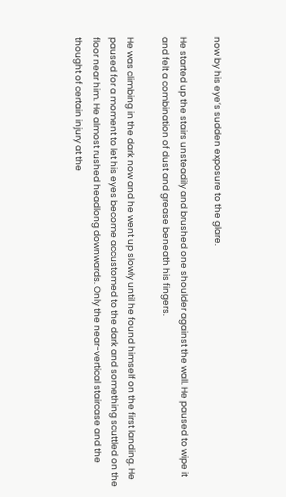now by his eye’s sudden exposure to the glare.

He started up the stairs unsteadily and brushed one shoulder against the wall. He paused to wipe it and felt a combination of dust and grease beneath his fingers.

He was climbing in the dark now and he went up slowly until he found himself on the first landing. He paused for a moment to let his eyes become accustomed to the dark and something scuttled on the floor near him. He almost rushed headlong downwards. Only the near-vertical staircase and the thought of certain injury at the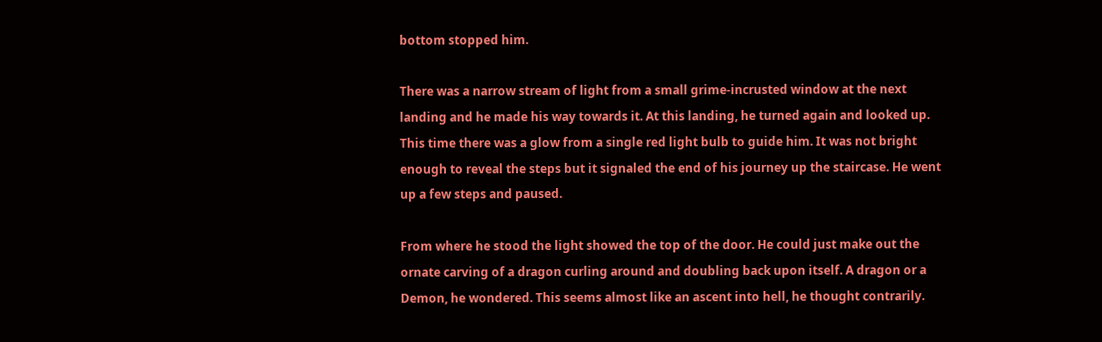bottom stopped him.

There was a narrow stream of light from a small grime-incrusted window at the next landing and he made his way towards it. At this landing, he turned again and looked up. This time there was a glow from a single red light bulb to guide him. It was not bright enough to reveal the steps but it signaled the end of his journey up the staircase. He went up a few steps and paused.

From where he stood the light showed the top of the door. He could just make out the ornate carving of a dragon curling around and doubling back upon itself. A dragon or a Demon, he wondered. This seems almost like an ascent into hell, he thought contrarily.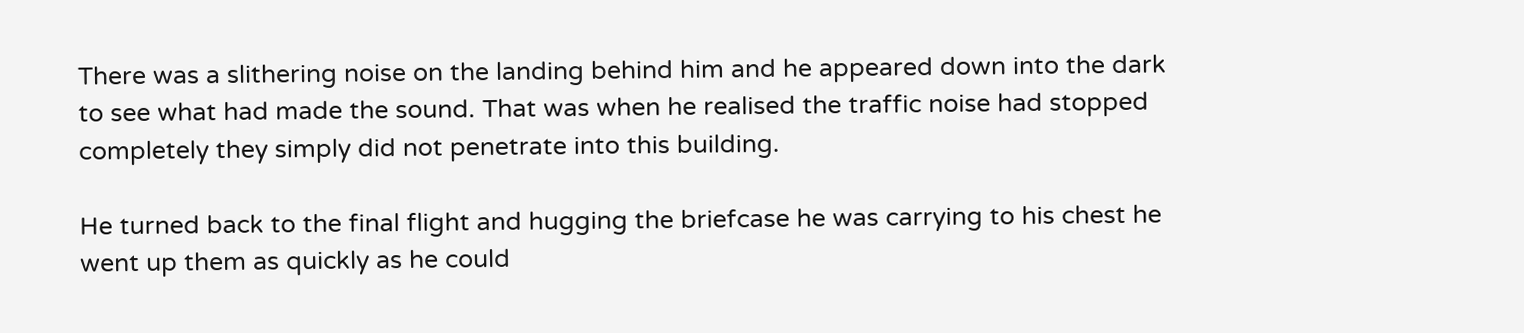There was a slithering noise on the landing behind him and he appeared down into the dark to see what had made the sound. That was when he realised the traffic noise had stopped completely they simply did not penetrate into this building.

He turned back to the final flight and hugging the briefcase he was carrying to his chest he went up them as quickly as he could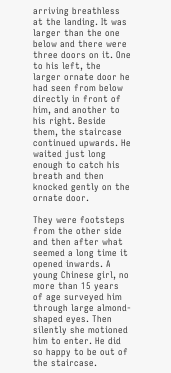arriving breathless at the landing. It was larger than the one below and there were three doors on it. One to his left, the larger ornate door he had seen from below directly in front of him, and another to his right. Beside them, the staircase continued upwards. He waited just long enough to catch his breath and then knocked gently on the ornate door.

They were footsteps from the other side and then after what seemed a long time it opened inwards. A young Chinese girl, no more than 15 years of age surveyed him through large almond-shaped eyes. Then silently she motioned him to enter. He did so happy to be out of the staircase.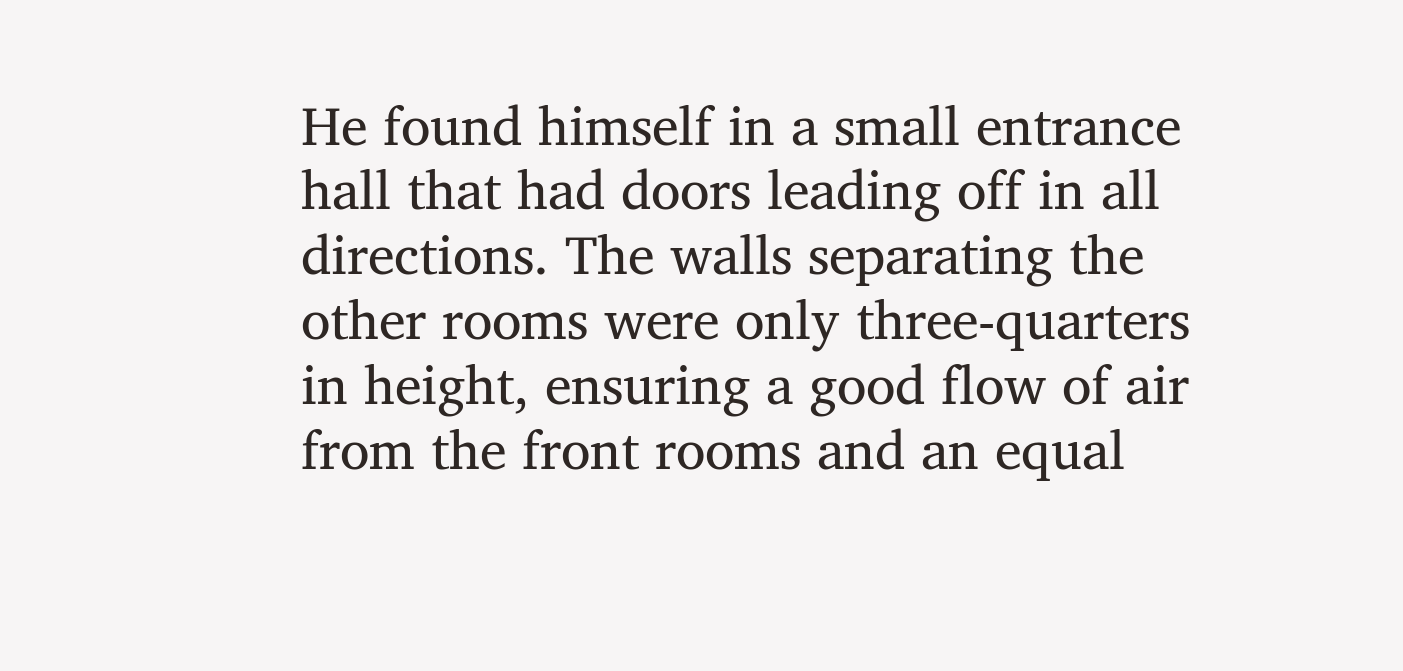He found himself in a small entrance hall that had doors leading off in all directions. The walls separating the other rooms were only three-quarters in height, ensuring a good flow of air from the front rooms and an equal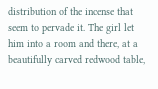distribution of the incense that seem to pervade it. The girl let him into a room and there, at a beautifully carved redwood table,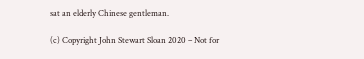sat an elderly Chinese gentleman.

(c) Copyright John Stewart Sloan 2020 – Not for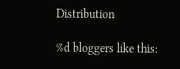Distribution

%d bloggers like this: